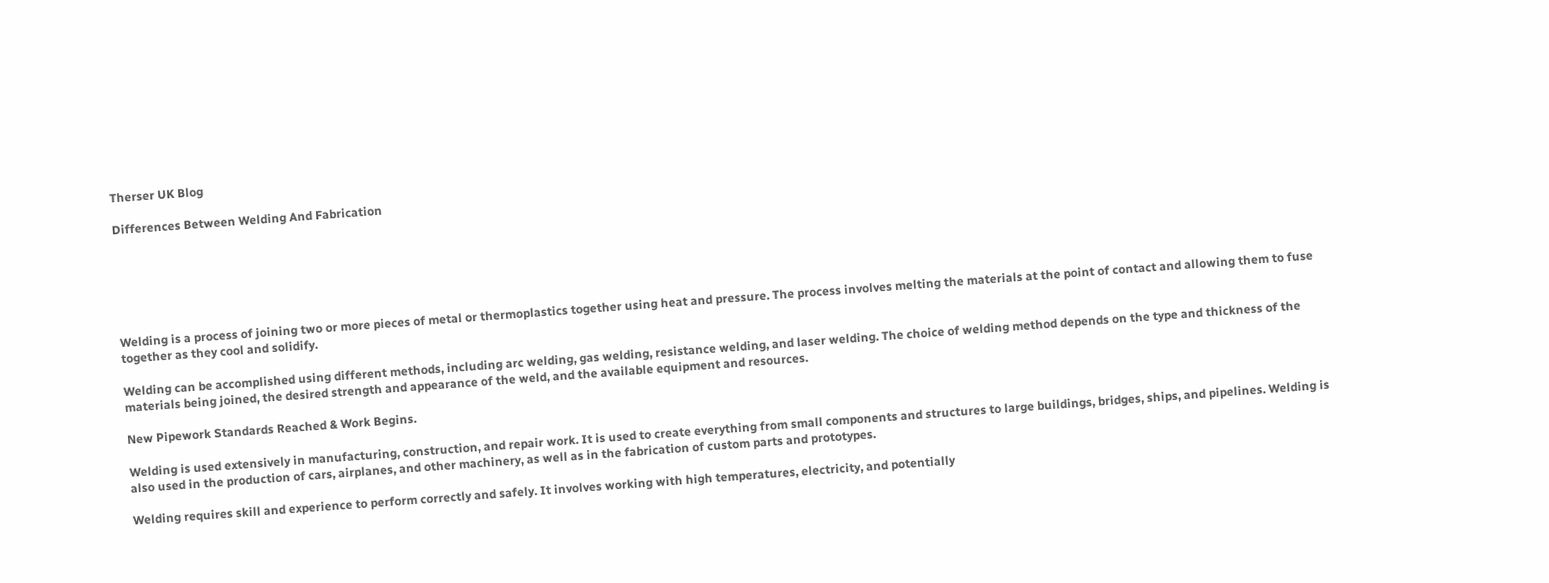Therser UK Blog

Differences Between Welding And Fabrication






Welding is a process of joining two or more pieces of metal or thermoplastics together using heat and pressure. The process involves melting the materials at the point of contact and allowing them to fuse together as they cool and solidify.

Welding can be accomplished using different methods, including arc welding, gas welding, resistance welding, and laser welding. The choice of welding method depends on the type and thickness of the materials being joined, the desired strength and appearance of the weld, and the available equipment and resources.

New Pipework Standards Reached & Work Begins.

Welding is used extensively in manufacturing, construction, and repair work. It is used to create everything from small components and structures to large buildings, bridges, ships, and pipelines. Welding is also used in the production of cars, airplanes, and other machinery, as well as in the fabrication of custom parts and prototypes.

Welding requires skill and experience to perform correctly and safely. It involves working with high temperatures, electricity, and potentially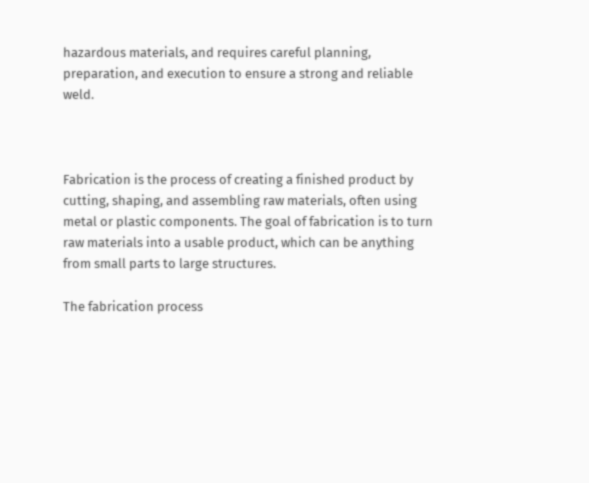hazardous materials, and requires careful planning, preparation, and execution to ensure a strong and reliable weld.



Fabrication is the process of creating a finished product by cutting, shaping, and assembling raw materials, often using metal or plastic components. The goal of fabrication is to turn raw materials into a usable product, which can be anything from small parts to large structures.

The fabrication process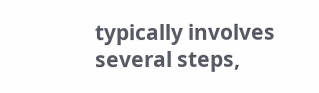typically involves several steps,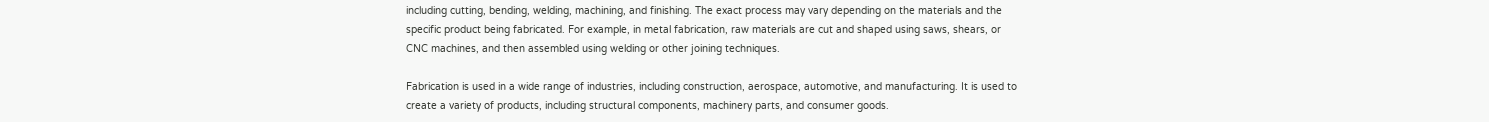including cutting, bending, welding, machining, and finishing. The exact process may vary depending on the materials and the specific product being fabricated. For example, in metal fabrication, raw materials are cut and shaped using saws, shears, or CNC machines, and then assembled using welding or other joining techniques.

Fabrication is used in a wide range of industries, including construction, aerospace, automotive, and manufacturing. It is used to create a variety of products, including structural components, machinery parts, and consumer goods.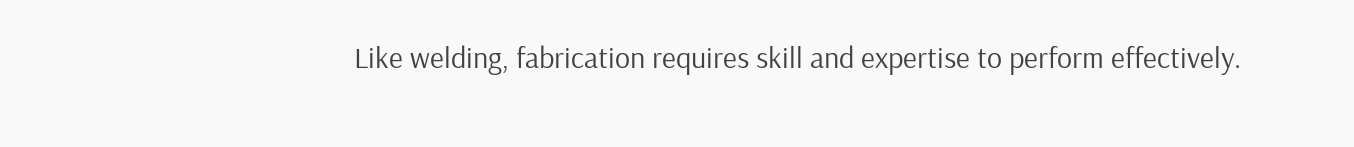Like welding, fabrication requires skill and expertise to perform effectively.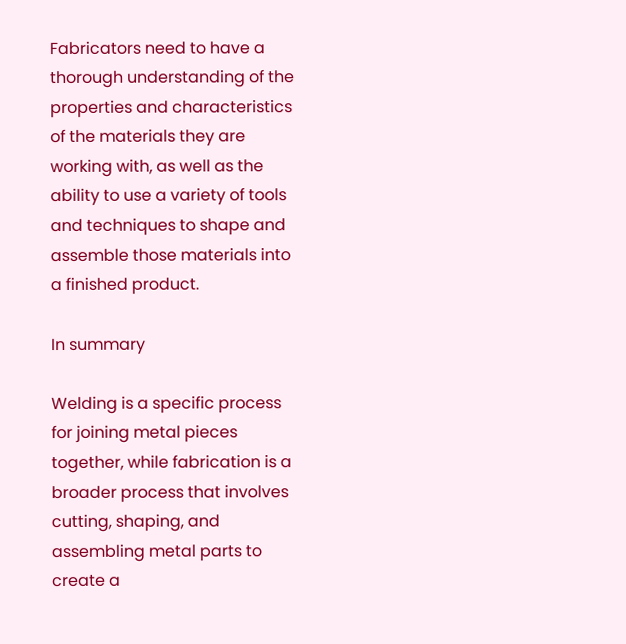Fabricators need to have a thorough understanding of the properties and characteristics of the materials they are working with, as well as the ability to use a variety of tools and techniques to shape and assemble those materials into a finished product.

In summary

Welding is a specific process for joining metal pieces together, while fabrication is a broader process that involves cutting, shaping, and assembling metal parts to create a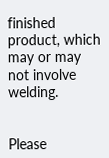finished product, which may or may not involve welding.


Please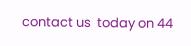contact us  today on 44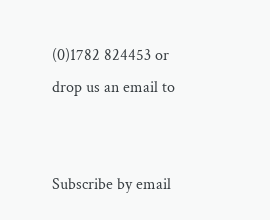(0)1782 824453 or drop us an email to


Subscribe by email